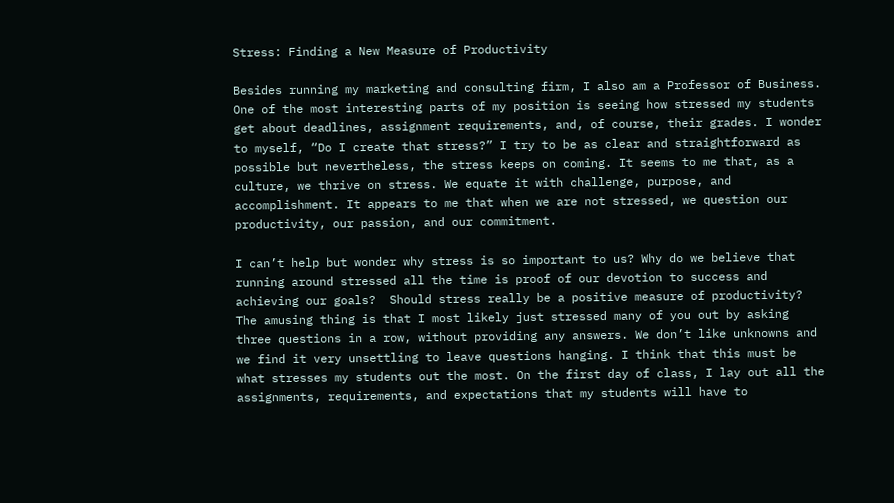Stress: Finding a New Measure of Productivity

Besides running my marketing and consulting firm, I also am a Professor of Business. One of the most interesting parts of my position is seeing how stressed my students get about deadlines, assignment requirements, and, of course, their grades. I wonder to myself, “Do I create that stress?” I try to be as clear and straightforward as possible but nevertheless, the stress keeps on coming. It seems to me that, as a culture, we thrive on stress. We equate it with challenge, purpose, and accomplishment. It appears to me that when we are not stressed, we question our productivity, our passion, and our commitment.

I can’t help but wonder why stress is so important to us? Why do we believe that running around stressed all the time is proof of our devotion to success and achieving our goals?  Should stress really be a positive measure of productivity? The amusing thing is that I most likely just stressed many of you out by asking three questions in a row, without providing any answers. We don’t like unknowns and we find it very unsettling to leave questions hanging. I think that this must be what stresses my students out the most. On the first day of class, I lay out all the assignments, requirements, and expectations that my students will have to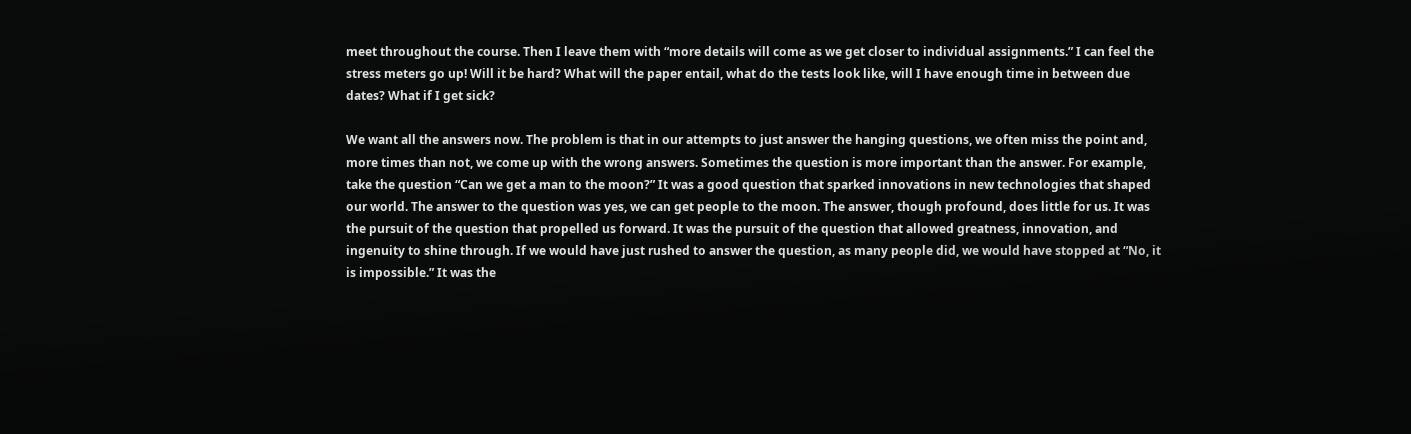meet throughout the course. Then I leave them with “more details will come as we get closer to individual assignments.” I can feel the stress meters go up! Will it be hard? What will the paper entail, what do the tests look like, will I have enough time in between due dates? What if I get sick?

We want all the answers now. The problem is that in our attempts to just answer the hanging questions, we often miss the point and, more times than not, we come up with the wrong answers. Sometimes the question is more important than the answer. For example, take the question “Can we get a man to the moon?” It was a good question that sparked innovations in new technologies that shaped our world. The answer to the question was yes, we can get people to the moon. The answer, though profound, does little for us. It was the pursuit of the question that propelled us forward. It was the pursuit of the question that allowed greatness, innovation, and ingenuity to shine through. If we would have just rushed to answer the question, as many people did, we would have stopped at “No, it is impossible.” It was the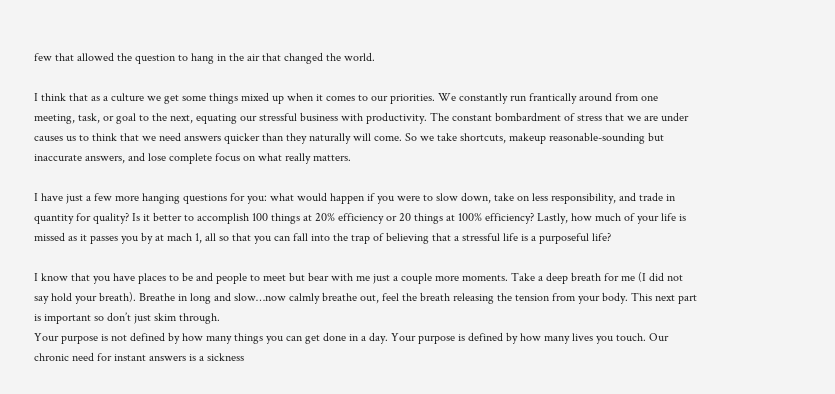few that allowed the question to hang in the air that changed the world.

I think that as a culture we get some things mixed up when it comes to our priorities. We constantly run frantically around from one meeting, task, or goal to the next, equating our stressful business with productivity. The constant bombardment of stress that we are under causes us to think that we need answers quicker than they naturally will come. So we take shortcuts, makeup reasonable-sounding but inaccurate answers, and lose complete focus on what really matters.

I have just a few more hanging questions for you: what would happen if you were to slow down, take on less responsibility, and trade in quantity for quality? Is it better to accomplish 100 things at 20% efficiency or 20 things at 100% efficiency? Lastly, how much of your life is missed as it passes you by at mach 1, all so that you can fall into the trap of believing that a stressful life is a purposeful life?

I know that you have places to be and people to meet but bear with me just a couple more moments. Take a deep breath for me (I did not say hold your breath). Breathe in long and slow…now calmly breathe out, feel the breath releasing the tension from your body. This next part is important so don’t just skim through.
Your purpose is not defined by how many things you can get done in a day. Your purpose is defined by how many lives you touch. Our chronic need for instant answers is a sickness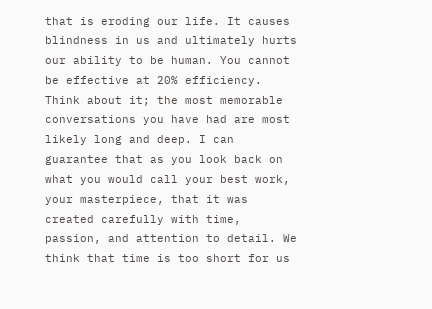that is eroding our life. It causes blindness in us and ultimately hurts our ability to be human. You cannot be effective at 20% efficiency. Think about it; the most memorable conversations you have had are most likely long and deep. I can guarantee that as you look back on what you would call your best work, your masterpiece, that it was created carefully with time, passion, and attention to detail. We think that time is too short for us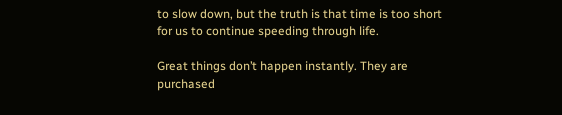to slow down, but the truth is that time is too short for us to continue speeding through life.

Great things don’t happen instantly. They are purchased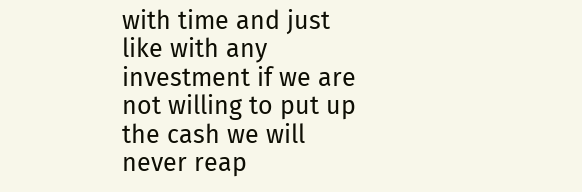with time and just like with any investment if we are not willing to put up the cash we will never reap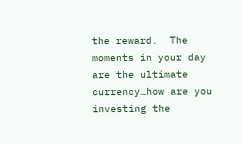the reward.  The moments in your day are the ultimate currency…how are you investing the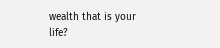wealth that is your life?